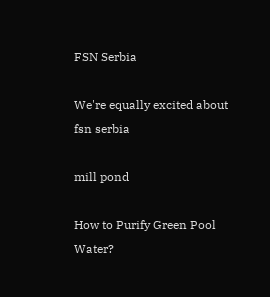FSN Serbia

We're equally excited about fsn serbia

mill pond

How to Purify Green Pool Water?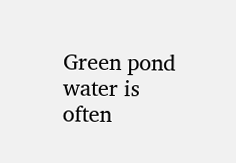Green pond water is often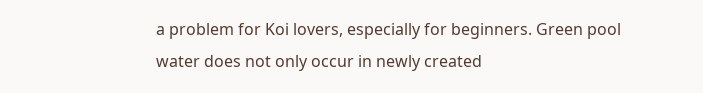a problem for Koi lovers, especially for beginners. Green pool water does not only occur in newly created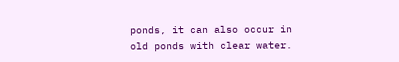ponds, it can also occur in old ponds with clear water.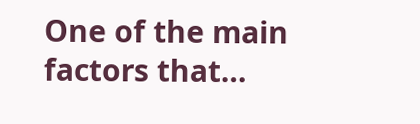One of the main factors that…